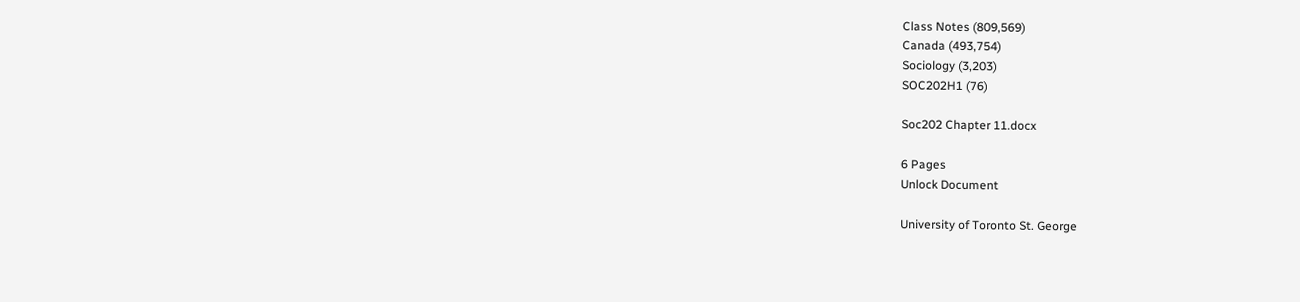Class Notes (809,569)
Canada (493,754)
Sociology (3,203)
SOC202H1 (76)

Soc202 Chapter 11.docx

6 Pages
Unlock Document

University of Toronto St. George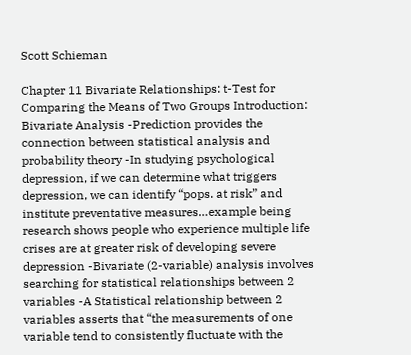Scott Schieman

Chapter 11 Bivariate Relationships: t-Test for Comparing the Means of Two Groups Introduction: Bivariate Analysis -Prediction provides the connection between statistical analysis and probability theory -In studying psychological depression, if we can determine what triggers depression, we can identify “pops. at risk” and institute preventative measures…example being research shows people who experience multiple life crises are at greater risk of developing severe depression -Bivariate (2-variable) analysis involves searching for statistical relationships between 2 variables -A Statistical relationship between 2 variables asserts that “the measurements of one variable tend to consistently fluctuate with the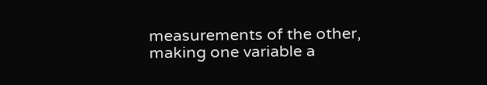measurements of the other, making one variable a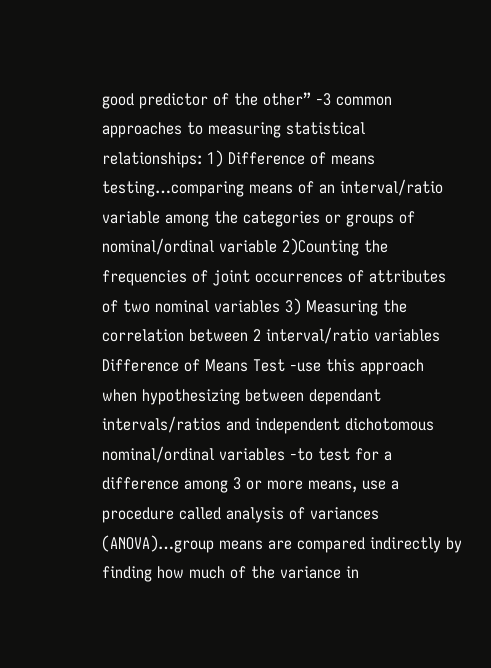good predictor of the other” -3 common approaches to measuring statistical relationships: 1) Difference of means testing…comparing means of an interval/ratio variable among the categories or groups of nominal/ordinal variable 2)Counting the frequencies of joint occurrences of attributes of two nominal variables 3) Measuring the correlation between 2 interval/ratio variables Difference of Means Test -use this approach when hypothesizing between dependant intervals/ratios and independent dichotomous nominal/ordinal variables -to test for a difference among 3 or more means, use a procedure called analysis of variances (ANOVA)…group means are compared indirectly by finding how much of the variance in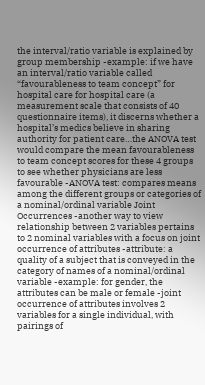the interval/ratio variable is explained by group membership -example: if we have an interval/ratio variable called “favourableness to team concept” for hospital care for hospital care (a measurement scale that consists of 40 questionnaire items), it discerns whether a hospital’s medics believe in sharing authority for patient care…the ANOVA test would compare the mean favourableness to team concept scores for these 4 groups to see whether physicians are less favourable -ANOVA test: compares means among the different groups or categories of a nominal/ordinal variable Joint Occurrences -another way to view relationship between 2 variables pertains to 2 nominal variables with a focus on joint occurrence of attributes -attribute: a quality of a subject that is conveyed in the category of names of a nominal/ordinal variable -example: for gender, the attributes can be male or female -joint occurrence of attributes involves 2 variables for a single individual, with pairings of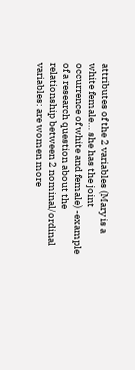attributes of the 2 variables (Mary is a white female… she has the joint occurrence of white and female) -example of a research question about the relationship between 2 nominal/ordinal variables: are women more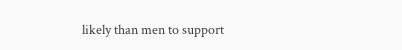likely than men to support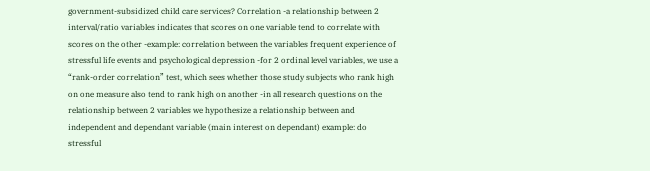government-subsidized child care services? Correlation -a relationship between 2 interval/ratio variables indicates that scores on one variable tend to correlate with scores on the other -example: correlation between the variables frequent experience of stressful life events and psychological depression -for 2 ordinal level variables, we use a “rank-order correlation” test, which sees whether those study subjects who rank high on one measure also tend to rank high on another -in all research questions on the relationship between 2 variables we hypothesize a relationship between and independent and dependant variable (main interest on dependant) example: do stressful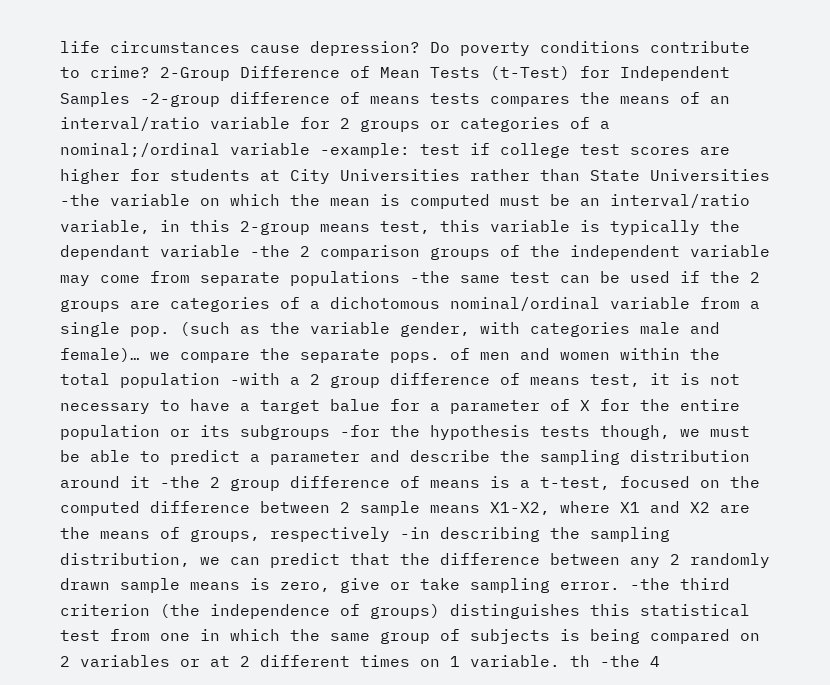life circumstances cause depression? Do poverty conditions contribute to crime? 2-Group Difference of Mean Tests (t-Test) for Independent Samples -2-group difference of means tests compares the means of an interval/ratio variable for 2 groups or categories of a nominal;/ordinal variable -example: test if college test scores are higher for students at City Universities rather than State Universities -the variable on which the mean is computed must be an interval/ratio variable, in this 2-group means test, this variable is typically the dependant variable -the 2 comparison groups of the independent variable may come from separate populations -the same test can be used if the 2 groups are categories of a dichotomous nominal/ordinal variable from a single pop. (such as the variable gender, with categories male and female)… we compare the separate pops. of men and women within the total population -with a 2 group difference of means test, it is not necessary to have a target balue for a parameter of X for the entire population or its subgroups -for the hypothesis tests though, we must be able to predict a parameter and describe the sampling distribution around it -the 2 group difference of means is a t-test, focused on the computed difference between 2 sample means X1-X2, where X1 and X2 are the means of groups, respectively -in describing the sampling distribution, we can predict that the difference between any 2 randomly drawn sample means is zero, give or take sampling error. -the third criterion (the independence of groups) distinguishes this statistical test from one in which the same group of subjects is being compared on 2 variables or at 2 different times on 1 variable. th -the 4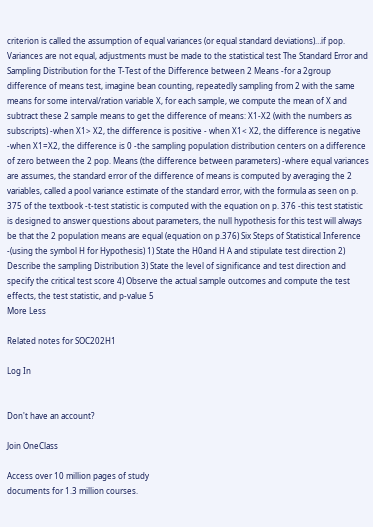criterion is called the assumption of equal variances (or equal standard deviations)…if pop. Variances are not equal, adjustments must be made to the statistical test The Standard Error and Sampling Distribution for the T-Test of the Difference between 2 Means -for a 2group difference of means test, imagine bean counting, repeatedly sampling from 2 with the same means for some interval/ration variable X, for each sample, we compute the mean of X and subtract these 2 sample means to get the difference of means: X1-X2 (with the numbers as subscripts) -when X1> X2, the difference is positive - when X1< X2, the difference is negative -when X1=X2, the difference is 0 -the sampling population distribution centers on a difference of zero between the 2 pop. Means (the difference between parameters) -where equal variances are assumes, the standard error of the difference of means is computed by averaging the 2 variables, called a pool variance estimate of the standard error, with the formula as seen on p. 375 of the textbook -t-test statistic is computed with the equation on p. 376 -this test statistic is designed to answer questions about parameters, the null hypothesis for this test will always be that the 2 population means are equal (equation on p.376) Six Steps of Statistical Inference -(using the symbol H for Hypothesis) 1) State the H0and H A and stipulate test direction 2) Describe the sampling Distribution 3) State the level of significance and test direction and specify the critical test score 4) Observe the actual sample outcomes and compute the test effects, the test statistic, and p-value 5
More Less

Related notes for SOC202H1

Log In


Don't have an account?

Join OneClass

Access over 10 million pages of study
documents for 1.3 million courses.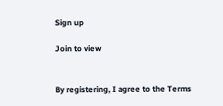Sign up

Join to view


By registering, I agree to the Terms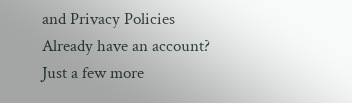and Privacy Policies
Already have an account?
Just a few more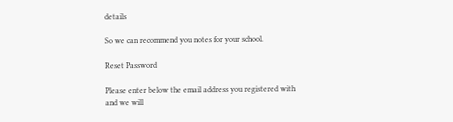details

So we can recommend you notes for your school.

Reset Password

Please enter below the email address you registered with and we will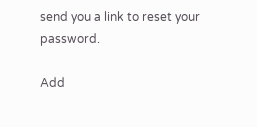send you a link to reset your password.

Add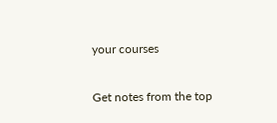your courses

Get notes from the top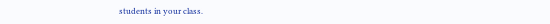students in your class.